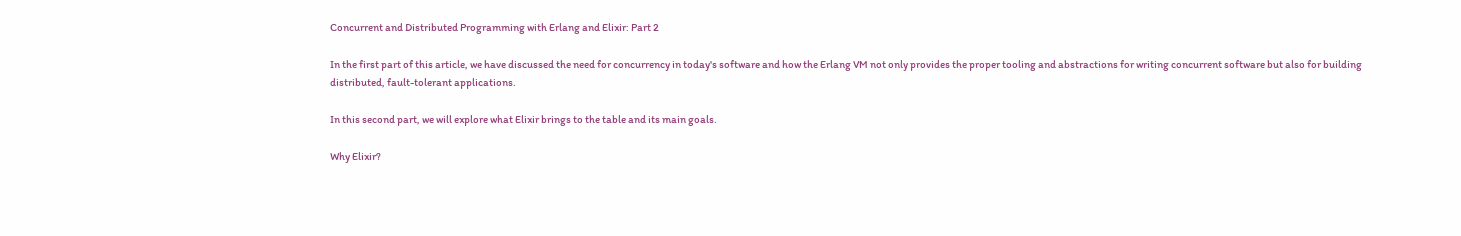Concurrent and Distributed Programming with Erlang and Elixir: Part 2

In the first part of this article, we have discussed the need for concurrency in today's software and how the Erlang VM not only provides the proper tooling and abstractions for writing concurrent software but also for building distributed, fault-tolerant applications.

In this second part, we will explore what Elixir brings to the table and its main goals.

Why Elixir?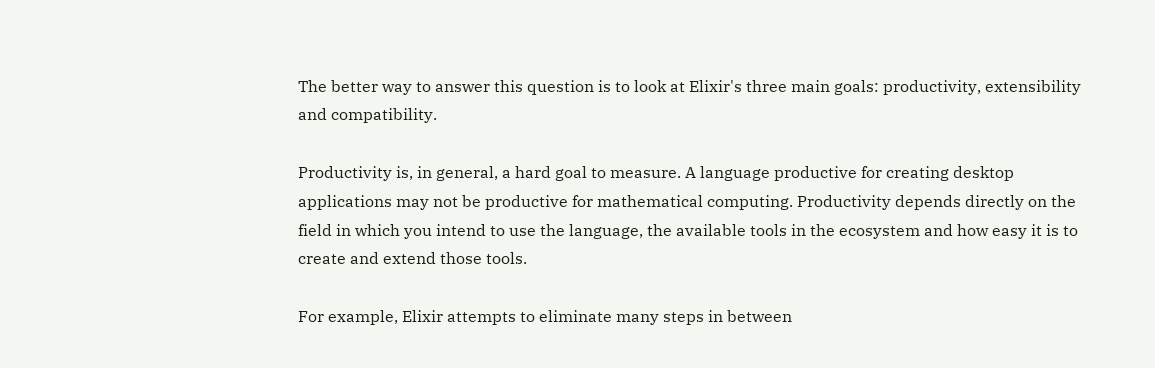The better way to answer this question is to look at Elixir's three main goals: productivity, extensibility and compatibility.

Productivity is, in general, a hard goal to measure. A language productive for creating desktop applications may not be productive for mathematical computing. Productivity depends directly on the field in which you intend to use the language, the available tools in the ecosystem and how easy it is to create and extend those tools.

For example, Elixir attempts to eliminate many steps in between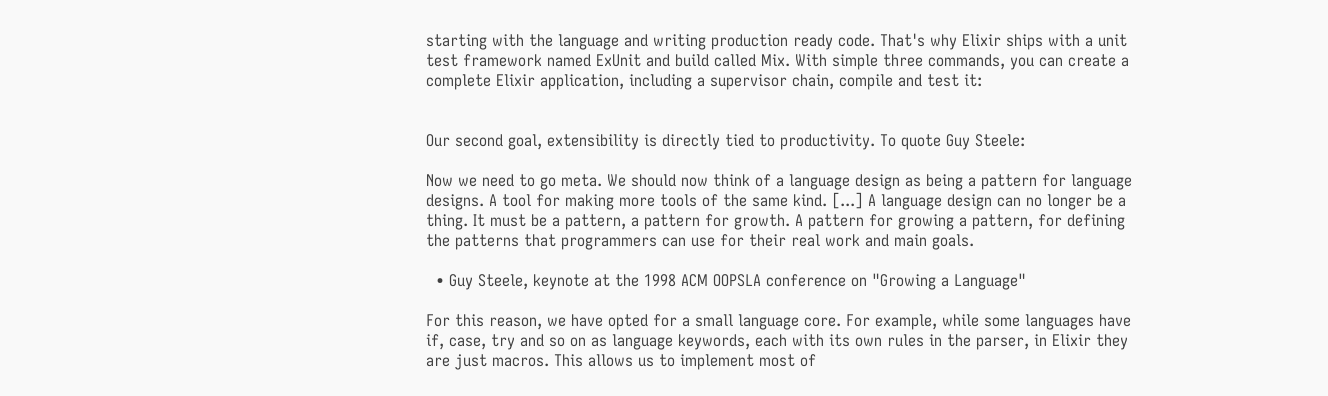starting with the language and writing production ready code. That's why Elixir ships with a unit test framework named ExUnit and build called Mix. With simple three commands, you can create a complete Elixir application, including a supervisor chain, compile and test it:


Our second goal, extensibility is directly tied to productivity. To quote Guy Steele:

Now we need to go meta. We should now think of a language design as being a pattern for language designs. A tool for making more tools of the same kind. [...] A language design can no longer be a thing. It must be a pattern, a pattern for growth. A pattern for growing a pattern, for defining the patterns that programmers can use for their real work and main goals.

  • Guy Steele, keynote at the 1998 ACM OOPSLA conference on "Growing a Language"

For this reason, we have opted for a small language core. For example, while some languages have if, case, try and so on as language keywords, each with its own rules in the parser, in Elixir they are just macros. This allows us to implement most of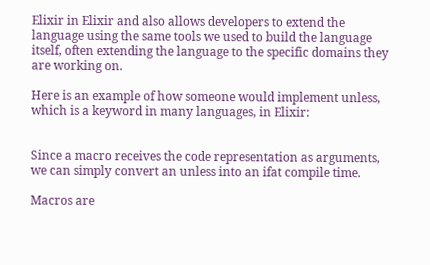Elixir in Elixir and also allows developers to extend the language using the same tools we used to build the language itself, often extending the language to the specific domains they are working on.

Here is an example of how someone would implement unless, which is a keyword in many languages, in Elixir:


Since a macro receives the code representation as arguments, we can simply convert an unless into an ifat compile time.

Macros are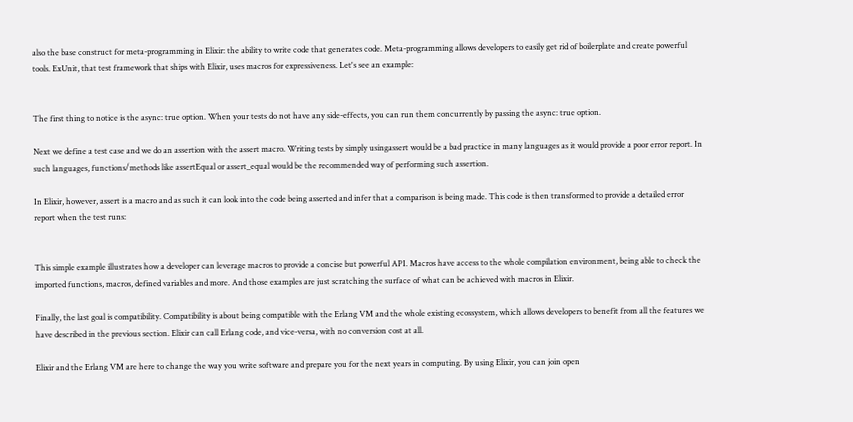also the base construct for meta-programming in Elixir: the ability to write code that generates code. Meta-programming allows developers to easily get rid of boilerplate and create powerful tools. ExUnit, that test framework that ships with Elixir, uses macros for expressiveness. Let's see an example:


The first thing to notice is the async: true option. When your tests do not have any side-effects, you can run them concurrently by passing the async: true option.

Next we define a test case and we do an assertion with the assert macro. Writing tests by simply usingassert would be a bad practice in many languages as it would provide a poor error report. In such languages, functions/methods like assertEqual or assert_equal would be the recommended way of performing such assertion.

In Elixir, however, assert is a macro and as such it can look into the code being asserted and infer that a comparison is being made. This code is then transformed to provide a detailed error report when the test runs:


This simple example illustrates how a developer can leverage macros to provide a concise but powerful API. Macros have access to the whole compilation environment, being able to check the imported functions, macros, defined variables and more. And those examples are just scratching the surface of what can be achieved with macros in Elixir.

Finally, the last goal is compatibility. Compatibility is about being compatible with the Erlang VM and the whole existing ecossystem, which allows developers to benefit from all the features we have described in the previous section. Elixir can call Erlang code, and vice-versa, with no conversion cost at all.

Elixir and the Erlang VM are here to change the way you write software and prepare you for the next years in computing. By using Elixir, you can join open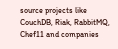source projects like CouchDB, Riak, RabbitMQ, Chef11 and companies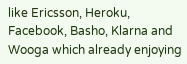like Ericsson, Heroku, Facebook, Basho, Klarna and Wooga which already enjoying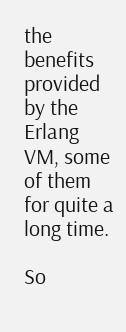the benefits provided by the Erlang VM, some of them for quite a long time.

So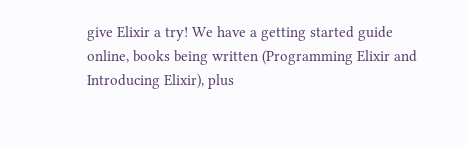give Elixir a try! We have a getting started guide online, books being written (Programming Elixir and Introducing Elixir), plus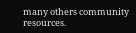many others community resources.